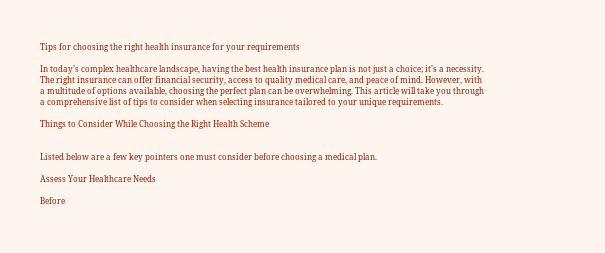Tips for choosing the right health insurance for your requirements

In today’s complex healthcare landscape, having the best health insurance plan is not just a choice; it’s a necessity. The right insurance can offer financial security, access to quality medical care, and peace of mind. However, with a multitude of options available, choosing the perfect plan can be overwhelming. This article will take you through a comprehensive list of tips to consider when selecting insurance tailored to your unique requirements.

Things to Consider While Choosing the Right Health Scheme


Listed below are a few key pointers one must consider before choosing a medical plan.

Assess Your Healthcare Needs

Before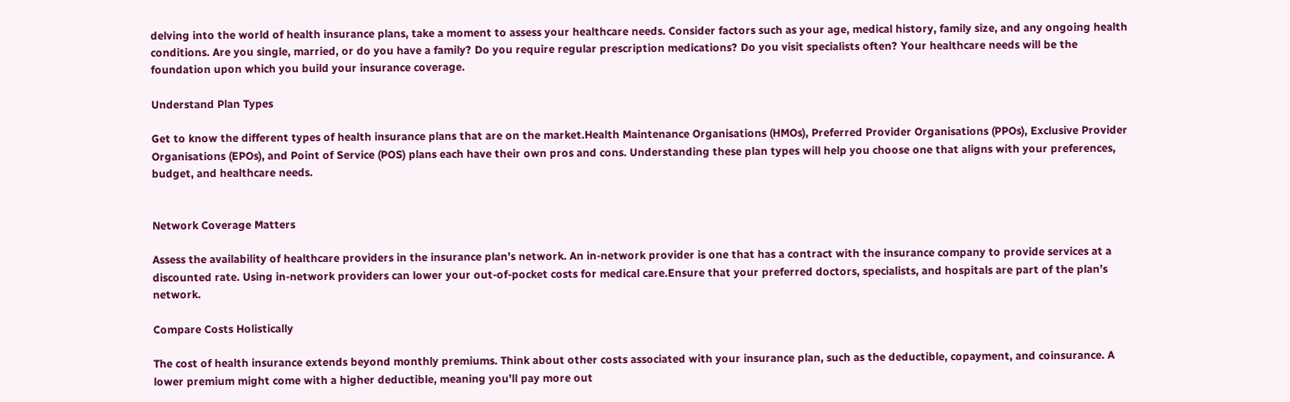delving into the world of health insurance plans, take a moment to assess your healthcare needs. Consider factors such as your age, medical history, family size, and any ongoing health conditions. Are you single, married, or do you have a family? Do you require regular prescription medications? Do you visit specialists often? Your healthcare needs will be the foundation upon which you build your insurance coverage.

Understand Plan Types

Get to know the different types of health insurance plans that are on the market.Health Maintenance Organisations (HMOs), Preferred Provider Organisations (PPOs), Exclusive Provider Organisations (EPOs), and Point of Service (POS) plans each have their own pros and cons. Understanding these plan types will help you choose one that aligns with your preferences, budget, and healthcare needs.


Network Coverage Matters

Assess the availability of healthcare providers in the insurance plan’s network. An in-network provider is one that has a contract with the insurance company to provide services at a discounted rate. Using in-network providers can lower your out-of-pocket costs for medical care.Ensure that your preferred doctors, specialists, and hospitals are part of the plan’s network.

Compare Costs Holistically

The cost of health insurance extends beyond monthly premiums. Think about other costs associated with your insurance plan, such as the deductible, copayment, and coinsurance. A lower premium might come with a higher deductible, meaning you’ll pay more out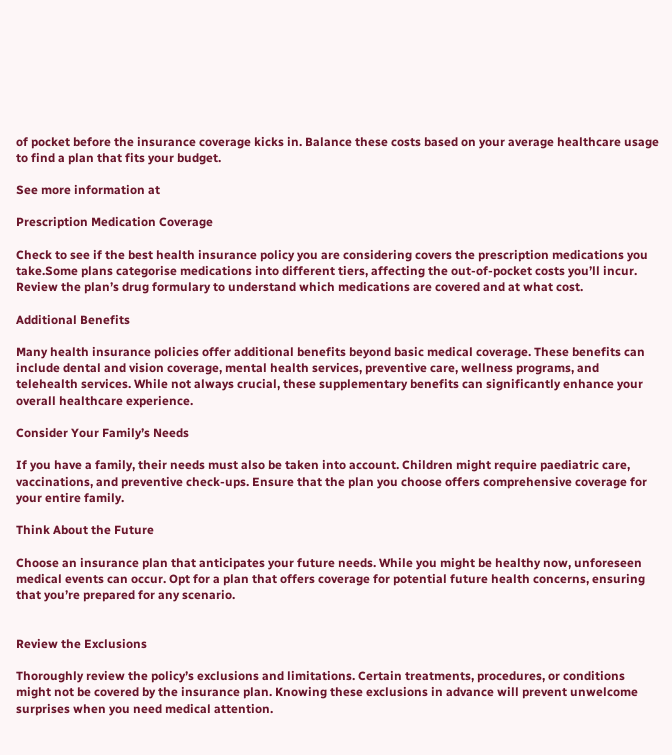of pocket before the insurance coverage kicks in. Balance these costs based on your average healthcare usage to find a plan that fits your budget.

See more information at

Prescription Medication Coverage

Check to see if the best health insurance policy you are considering covers the prescription medications you take.Some plans categorise medications into different tiers, affecting the out-of-pocket costs you’ll incur. Review the plan’s drug formulary to understand which medications are covered and at what cost.

Additional Benefits

Many health insurance policies offer additional benefits beyond basic medical coverage. These benefits can include dental and vision coverage, mental health services, preventive care, wellness programs, and telehealth services. While not always crucial, these supplementary benefits can significantly enhance your overall healthcare experience.

Consider Your Family’s Needs

If you have a family, their needs must also be taken into account. Children might require paediatric care, vaccinations, and preventive check-ups. Ensure that the plan you choose offers comprehensive coverage for your entire family.

Think About the Future

Choose an insurance plan that anticipates your future needs. While you might be healthy now, unforeseen medical events can occur. Opt for a plan that offers coverage for potential future health concerns, ensuring that you’re prepared for any scenario.


Review the Exclusions

Thoroughly review the policy’s exclusions and limitations. Certain treatments, procedures, or conditions might not be covered by the insurance plan. Knowing these exclusions in advance will prevent unwelcome surprises when you need medical attention.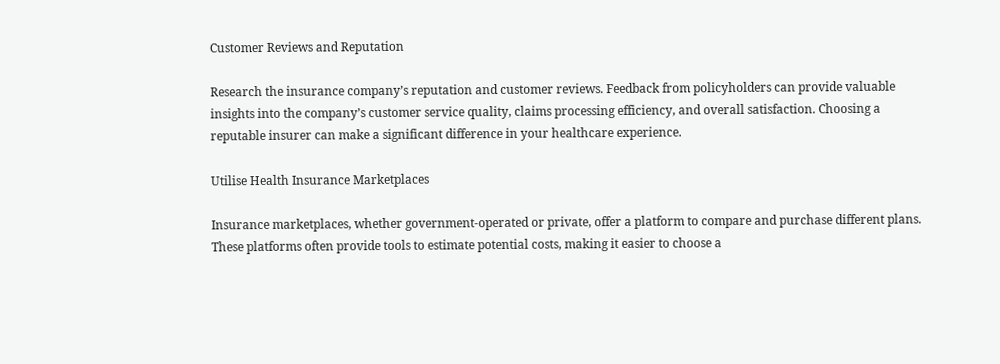Customer Reviews and Reputation

Research the insurance company’s reputation and customer reviews. Feedback from policyholders can provide valuable insights into the company’s customer service quality, claims processing efficiency, and overall satisfaction. Choosing a reputable insurer can make a significant difference in your healthcare experience.

Utilise Health Insurance Marketplaces

Insurance marketplaces, whether government-operated or private, offer a platform to compare and purchase different plans. These platforms often provide tools to estimate potential costs, making it easier to choose a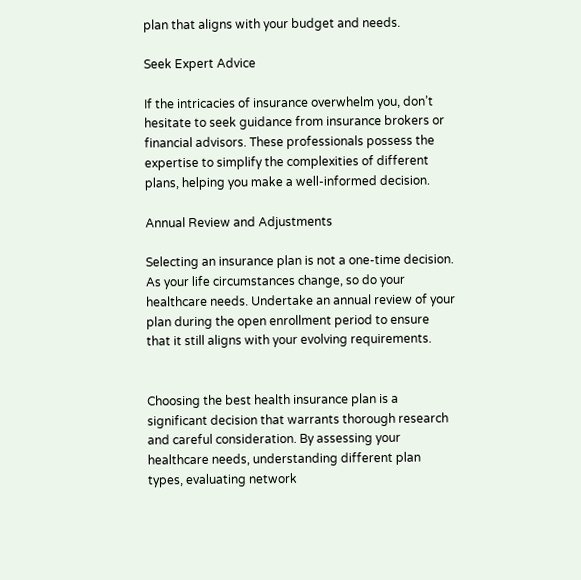plan that aligns with your budget and needs.

Seek Expert Advice

If the intricacies of insurance overwhelm you, don’t hesitate to seek guidance from insurance brokers or financial advisors. These professionals possess the expertise to simplify the complexities of different plans, helping you make a well-informed decision.

Annual Review and Adjustments

Selecting an insurance plan is not a one-time decision. As your life circumstances change, so do your healthcare needs. Undertake an annual review of your plan during the open enrollment period to ensure that it still aligns with your evolving requirements.


Choosing the best health insurance plan is a significant decision that warrants thorough research and careful consideration. By assessing your healthcare needs, understanding different plan types, evaluating network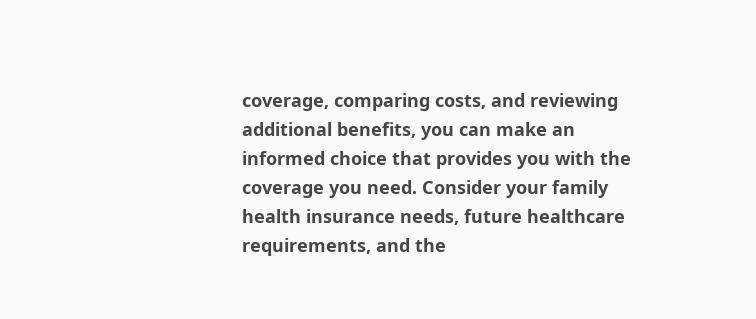coverage, comparing costs, and reviewing additional benefits, you can make an informed choice that provides you with the coverage you need. Consider your family health insurance needs, future healthcare requirements, and the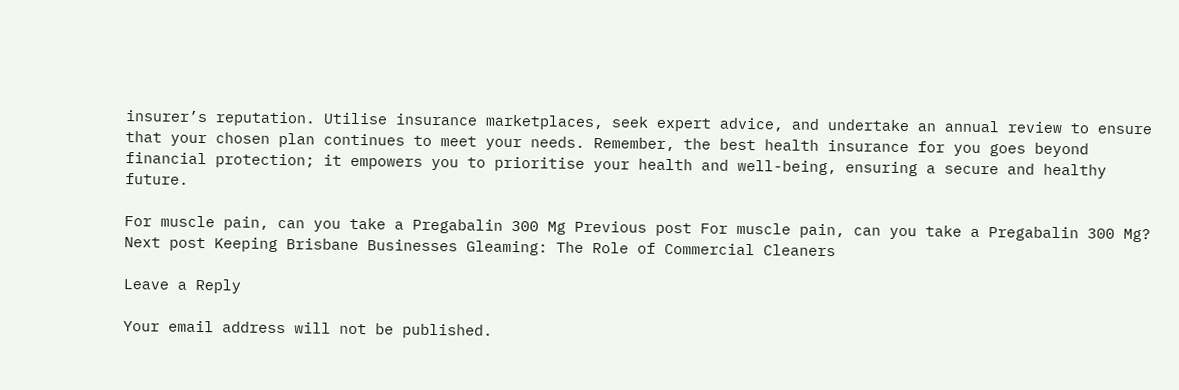insurer’s reputation. Utilise insurance marketplaces, seek expert advice, and undertake an annual review to ensure that your chosen plan continues to meet your needs. Remember, the best health insurance for you goes beyond financial protection; it empowers you to prioritise your health and well-being, ensuring a secure and healthy future.

For muscle pain, can you take a Pregabalin 300 Mg Previous post For muscle pain, can you take a Pregabalin 300 Mg?
Next post Keeping Brisbane Businesses Gleaming: The Role of Commercial Cleaners

Leave a Reply

Your email address will not be published.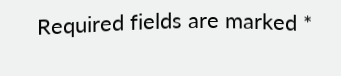Required fields are marked *